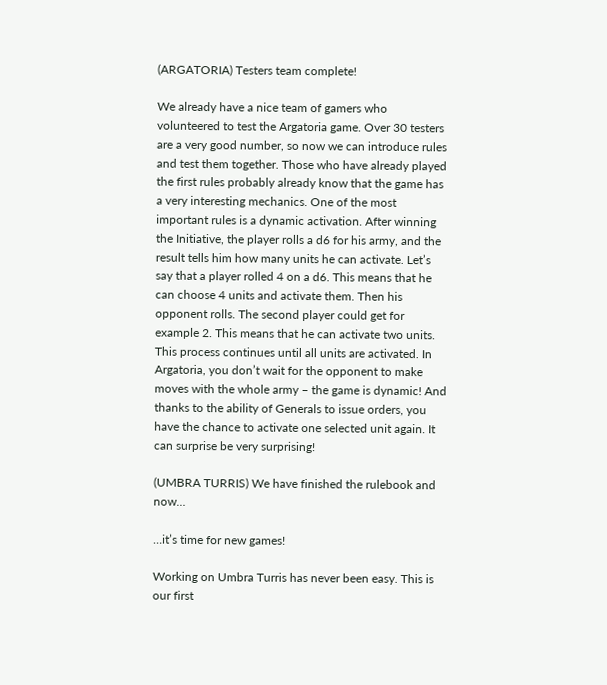(ARGATORIA) Testers team complete!

We already have a nice team of gamers who volunteered to test the Argatoria game. Over 30 testers are a very good number, so now we can introduce rules and test them together. Those who have already played the first rules probably already know that the game has a very interesting mechanics. One of the most important rules is a dynamic activation. After winning the Initiative, the player rolls a d6 for his army, and the result tells him how many units he can activate. Let’s say that a player rolled 4 on a d6. This means that he can choose 4 units and activate them. Then his opponent rolls. The second player could get for example 2. This means that he can activate two units. This process continues until all units are activated. In Argatoria, you don’t wait for the opponent to make moves with the whole army – the game is dynamic! And thanks to the ability of Generals to issue orders, you have the chance to activate one selected unit again. It can surprise be very surprising!

(UMBRA TURRIS) We have finished the rulebook and now…

…it’s time for new games!

Working on Umbra Turris has never been easy. This is our first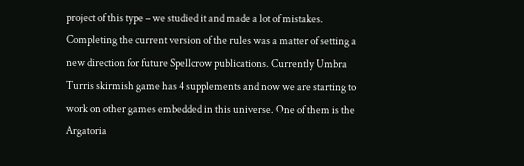project of this type – we studied it and made a lot of mistakes. Completing the current version of the rules was a matter of setting a new direction for future Spellcrow publications. Currently Umbra Turris skirmish game has 4 supplements and now we are starting to work on other games embedded in this universe. One of them is the Argatoria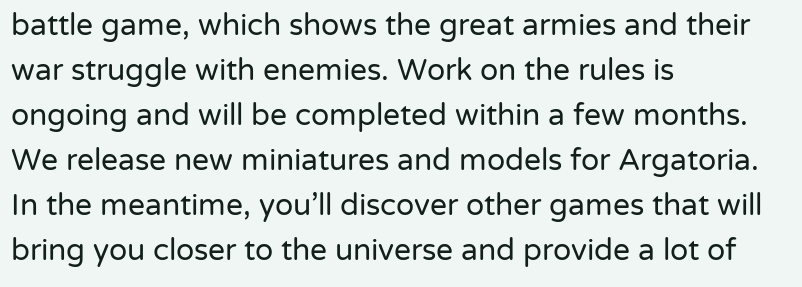battle game, which shows the great armies and their war struggle with enemies. Work on the rules is ongoing and will be completed within a few months. We release new miniatures and models for Argatoria. In the meantime, you’ll discover other games that will bring you closer to the universe and provide a lot of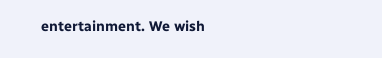entertainment. We wish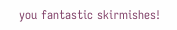you fantastic skirmishes!